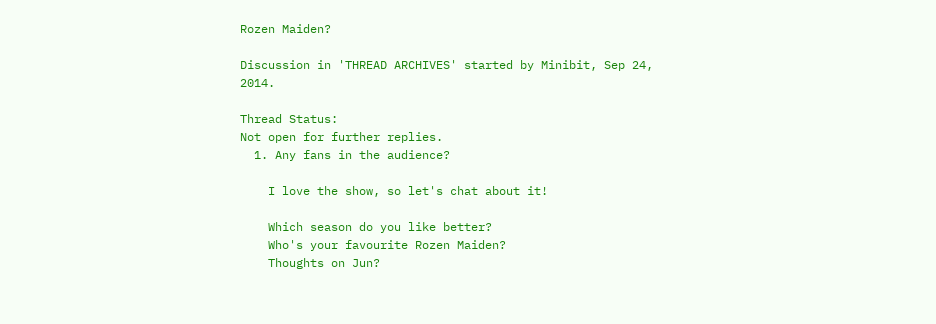Rozen Maiden?

Discussion in 'THREAD ARCHIVES' started by Minibit, Sep 24, 2014.

Thread Status:
Not open for further replies.
  1. Any fans in the audience?

    I love the show, so let's chat about it!

    Which season do you like better?
    Who's your favourite Rozen Maiden?
    Thoughts on Jun?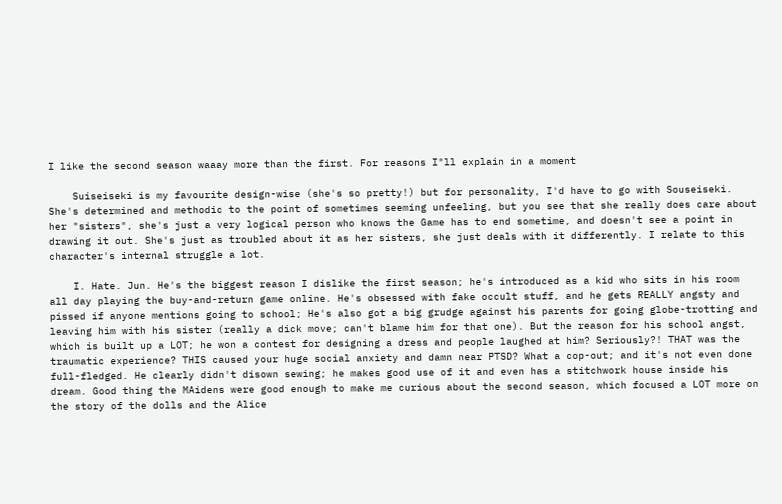I like the second season waaay more than the first. For reasons I"ll explain in a moment

    Suiseiseki is my favourite design-wise (she's so pretty!) but for personality, I'd have to go with Souseiseki. She's determined and methodic to the point of sometimes seeming unfeeling, but you see that she really does care about her "sisters", she's just a very logical person who knows the Game has to end sometime, and doesn't see a point in drawing it out. She's just as troubled about it as her sisters, she just deals with it differently. I relate to this character's internal struggle a lot.

    I. Hate. Jun. He's the biggest reason I dislike the first season; he's introduced as a kid who sits in his room all day playing the buy-and-return game online. He's obsessed with fake occult stuff, and he gets REALLY angsty and pissed if anyone mentions going to school; He's also got a big grudge against his parents for going globe-trotting and leaving him with his sister (really a dick move; can't blame him for that one). But the reason for his school angst, which is built up a LOT; he won a contest for designing a dress and people laughed at him? Seriously?! THAT was the traumatic experience? THIS caused your huge social anxiety and damn near PTSD? What a cop-out; and it's not even done full-fledged. He clearly didn't disown sewing; he makes good use of it and even has a stitchwork house inside his dream. Good thing the MAidens were good enough to make me curious about the second season, which focused a LOT more on the story of the dolls and the Alice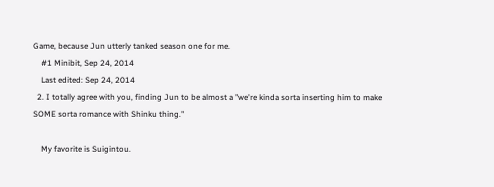Game, because Jun utterly tanked season one for me.
    #1 Minibit, Sep 24, 2014
    Last edited: Sep 24, 2014
  2. I totally agree with you, finding Jun to be almost a "we're kinda sorta inserting him to make SOME sorta romance with Shinku thing."

    My favorite is Suigintou.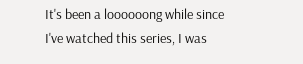It's been a loooooong while since I've watched this series, I was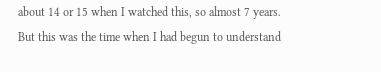about 14 or 15 when I watched this, so almost 7 years. But this was the time when I had begun to understand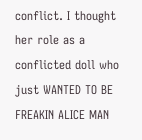conflict. I thought her role as a conflicted doll who just WANTED TO BE FREAKIN ALICE MAN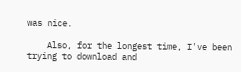was nice.

    Also, for the longest time, I've been trying to download and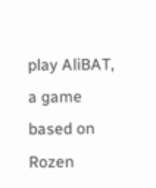play AliBAT, a game based on Rozen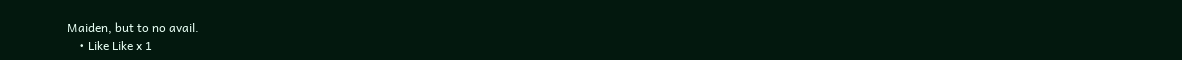Maiden, but to no avail.
    • Like Like x 1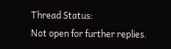Thread Status:
Not open for further replies.